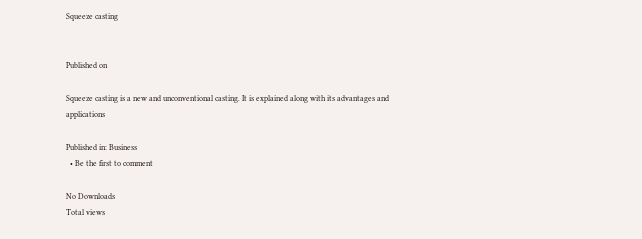Squeeze casting


Published on

Squeeze casting is a new and unconventional casting. It is explained along with its advantages and applications

Published in: Business
  • Be the first to comment

No Downloads
Total views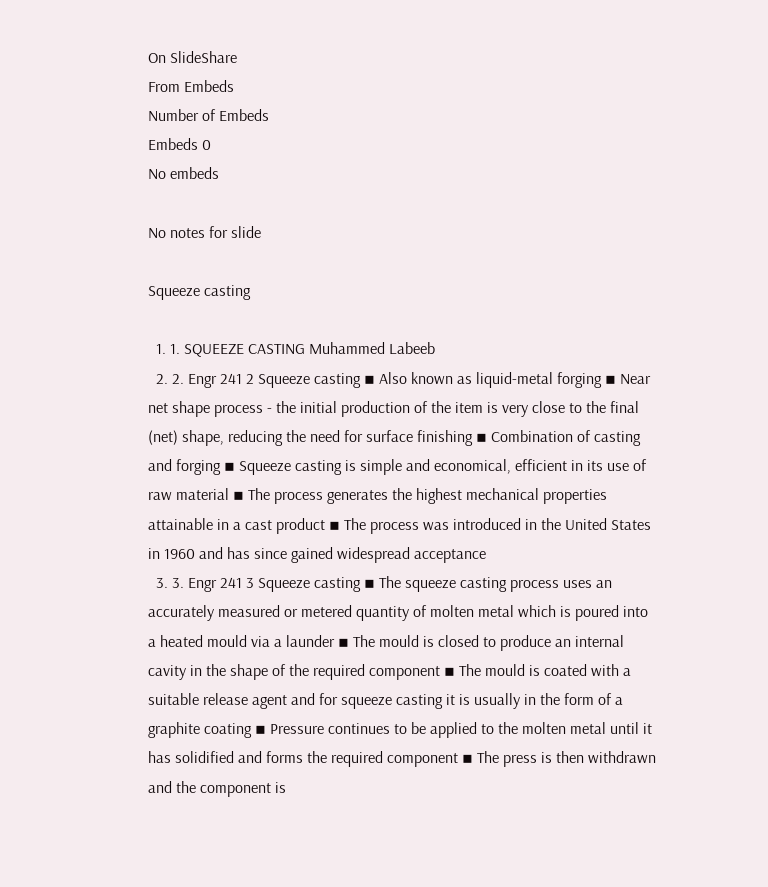On SlideShare
From Embeds
Number of Embeds
Embeds 0
No embeds

No notes for slide

Squeeze casting

  1. 1. SQUEEZE CASTING Muhammed Labeeb
  2. 2. Engr 241 2 Squeeze casting ▪ Also known as liquid-metal forging ▪ Near net shape process - the initial production of the item is very close to the final (net) shape, reducing the need for surface finishing ▪ Combination of casting and forging ▪ Squeeze casting is simple and economical, efficient in its use of raw material ▪ The process generates the highest mechanical properties attainable in a cast product ▪ The process was introduced in the United States in 1960 and has since gained widespread acceptance
  3. 3. Engr 241 3 Squeeze casting ▪ The squeeze casting process uses an accurately measured or metered quantity of molten metal which is poured into a heated mould via a launder ▪ The mould is closed to produce an internal cavity in the shape of the required component ▪ The mould is coated with a suitable release agent and for squeeze casting it is usually in the form of a graphite coating ▪ Pressure continues to be applied to the molten metal until it has solidified and forms the required component ▪ The press is then withdrawn and the component is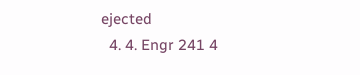ejected
  4. 4. Engr 241 4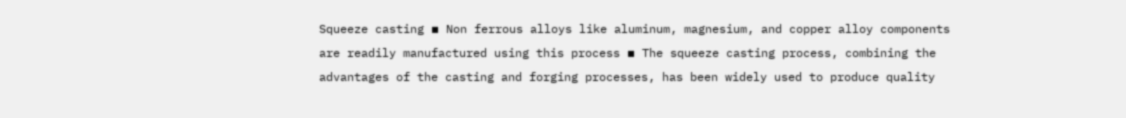Squeeze casting ▪ Non ferrous alloys like aluminum, magnesium, and copper alloy components are readily manufactured using this process ▪ The squeeze casting process, combining the advantages of the casting and forging processes, has been widely used to produce quality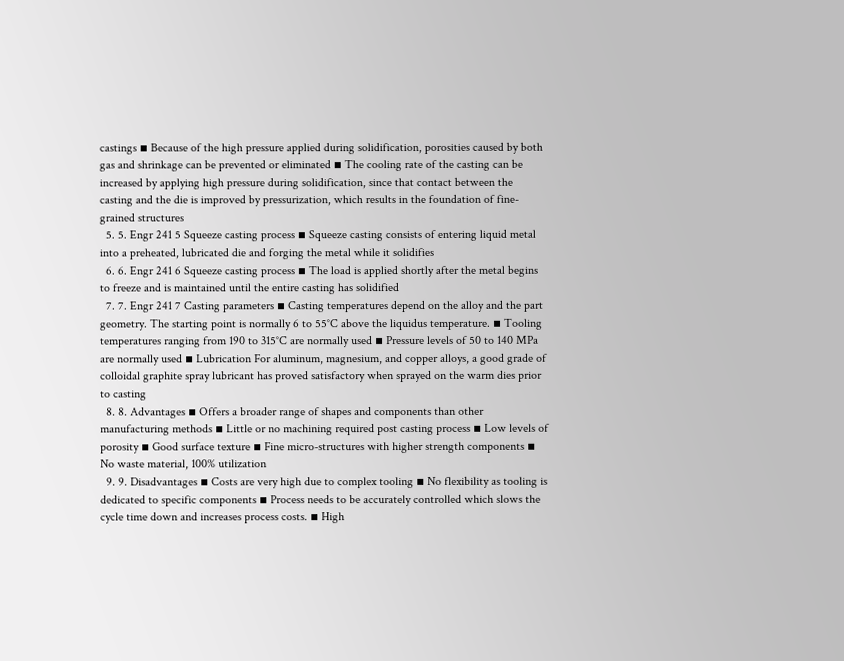castings ▪ Because of the high pressure applied during solidification, porosities caused by both gas and shrinkage can be prevented or eliminated ▪ The cooling rate of the casting can be increased by applying high pressure during solidification, since that contact between the casting and the die is improved by pressurization, which results in the foundation of fine-grained structures
  5. 5. Engr 241 5 Squeeze casting process ▪ Squeeze casting consists of entering liquid metal into a preheated, lubricated die and forging the metal while it solidifies
  6. 6. Engr 241 6 Squeeze casting process ▪ The load is applied shortly after the metal begins to freeze and is maintained until the entire casting has solidified
  7. 7. Engr 241 7 Casting parameters ▪ Casting temperatures depend on the alloy and the part geometry. The starting point is normally 6 to 55°C above the liquidus temperature. ▪ Tooling temperatures ranging from 190 to 315°C are normally used ▪ Pressure levels of 50 to 140 MPa are normally used ▪ Lubrication For aluminum, magnesium, and copper alloys, a good grade of colloidal graphite spray lubricant has proved satisfactory when sprayed on the warm dies prior to casting
  8. 8. Advantages ▪ Offers a broader range of shapes and components than other manufacturing methods ▪ Little or no machining required post casting process ▪ Low levels of porosity ▪ Good surface texture ▪ Fine micro-structures with higher strength components ▪ No waste material, 100% utilization
  9. 9. Disadvantages ▪ Costs are very high due to complex tooling ▪ No flexibility as tooling is dedicated to specific components ▪ Process needs to be accurately controlled which slows the cycle time down and increases process costs. ▪ High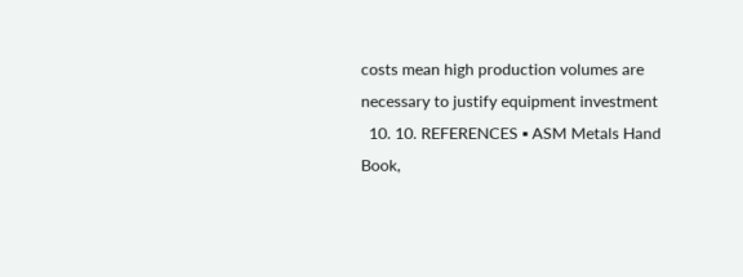costs mean high production volumes are necessary to justify equipment investment
  10. 10. REFERENCES ▪ ASM Metals Hand Book,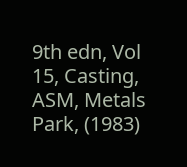9th edn, Vol 15, Casting, ASM, Metals Park, (1983)